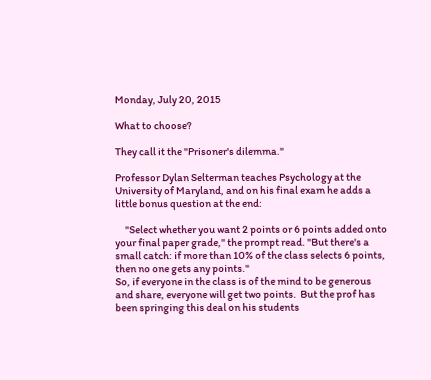Monday, July 20, 2015

What to choose?

They call it the "Prisoner's dilemma."

Professor Dylan Selterman teaches Psychology at the University of Maryland, and on his final exam he adds a little bonus question at the end:

     "Select whether you want 2 points or 6 points added onto your final paper grade," the prompt read. "But there's a small catch: if more than 10% of the class selects 6 points, then no one gets any points."
So, if everyone in the class is of the mind to be generous and share, everyone will get two points.  But the prof has been springing this deal on his students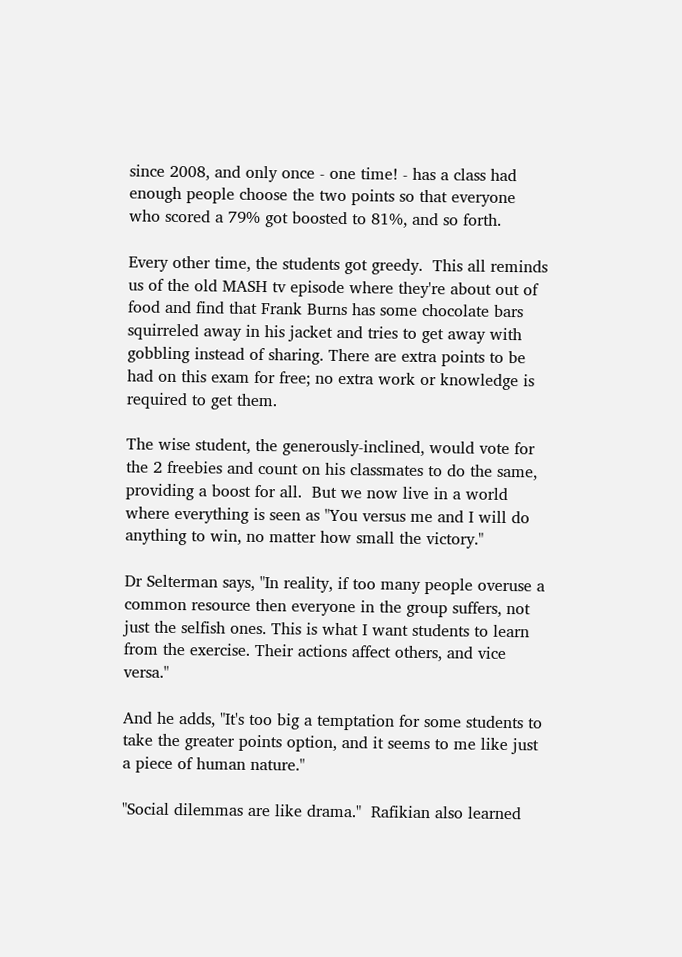since 2008, and only once - one time! - has a class had enough people choose the two points so that everyone who scored a 79% got boosted to 81%, and so forth.

Every other time, the students got greedy.  This all reminds us of the old MASH tv episode where they're about out of food and find that Frank Burns has some chocolate bars squirreled away in his jacket and tries to get away with gobbling instead of sharing. There are extra points to be had on this exam for free; no extra work or knowledge is required to get them.

The wise student, the generously-inclined, would vote for the 2 freebies and count on his classmates to do the same, providing a boost for all.  But we now live in a world where everything is seen as "You versus me and I will do anything to win, no matter how small the victory."

Dr Selterman says, "In reality, if too many people overuse a common resource then everyone in the group suffers, not just the selfish ones. This is what I want students to learn from the exercise. Their actions affect others, and vice versa."

And he adds, "It's too big a temptation for some students to take the greater points option, and it seems to me like just a piece of human nature."

"Social dilemmas are like drama."  Rafikian also learned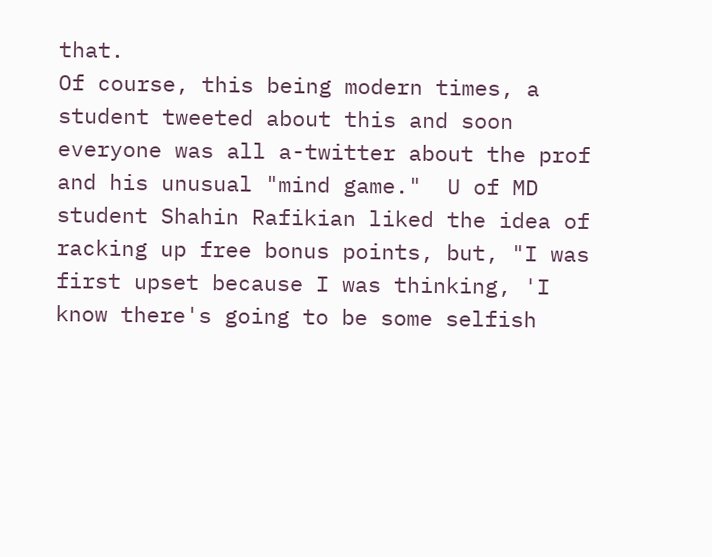that.
Of course, this being modern times, a student tweeted about this and soon everyone was all a-twitter about the prof and his unusual "mind game."  U of MD student Shahin Rafikian liked the idea of racking up free bonus points, but, "I was first upset because I was thinking, 'I know there's going to be some selfish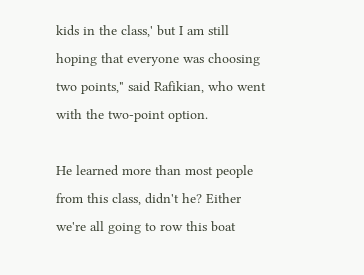kids in the class,' but I am still hoping that everyone was choosing two points," said Rafikian, who went with the two-point option.

He learned more than most people from this class, didn't he? Either we're all going to row this boat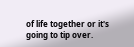of life together or it's going to tip over.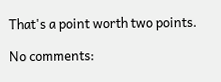That's a point worth two points.

No comments: